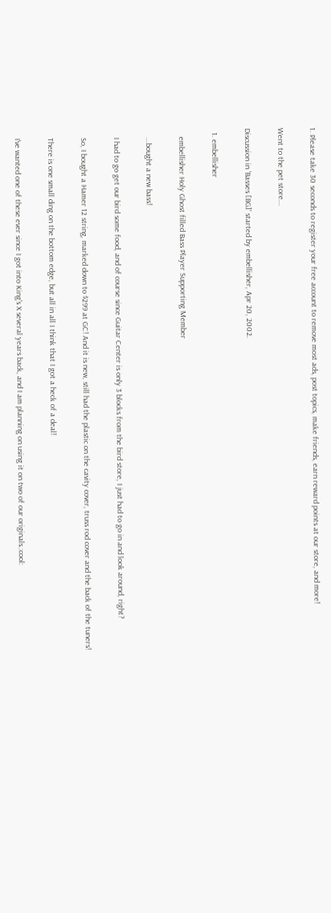1. Please take 30 seconds to register your free account to remove most ads, post topics, make friends, earn reward points at our store, and more!

Went to the pet store...

Discussion in 'Basses [BG]' started by embellisher, Apr 20, 2002.

  1. embellisher

    embellisher Holy Ghost filled Bass Player Supporting Member

    ...bought a new bass!

    I had to go get our bird some food, and of course since Guitar Center is only 3 blocks from the bird store, I just had to go in and look around, right?

    So, I bought a Hamer 12 string, marked down to $299 at GC! And it is new, still had the plastic on the cavity cover, truss rod cover and the back of the tuners!

    There is one small ding on the bottom edge, but all in all I think that I got a heck of a deal!

    I've wanted one of these ever since I got into King's X several years back, and I am planning on using it on two of our originals.:cool: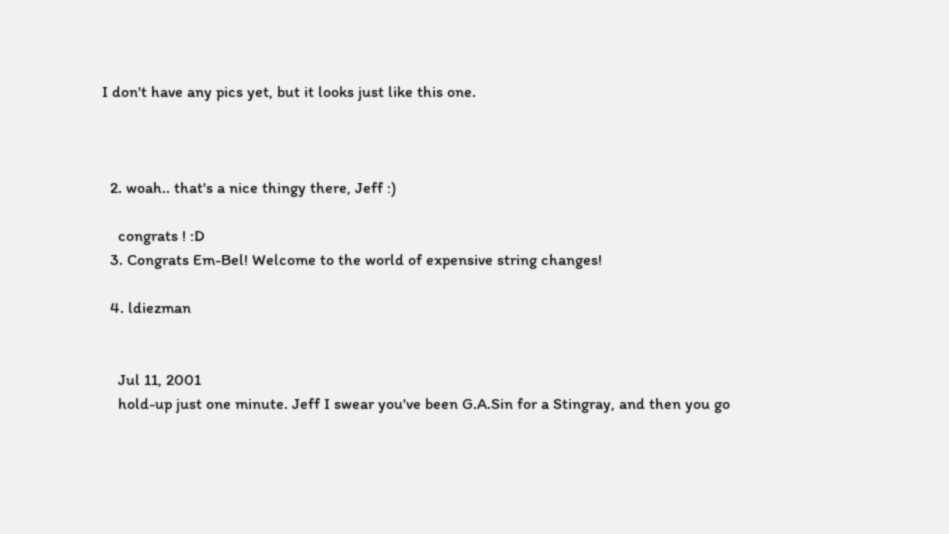I don't have any pics yet, but it looks just like this one.



  2. woah.. that's a nice thingy there, Jeff :)

    congrats ! :D
  3. Congrats Em-Bel! Welcome to the world of expensive string changes!

  4. ldiezman


    Jul 11, 2001
    hold-up just one minute. Jeff I swear you've been G.A.Sin for a Stingray, and then you go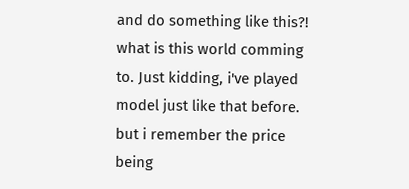and do something like this?! what is this world comming to. Just kidding, i've played model just like that before. but i remember the price being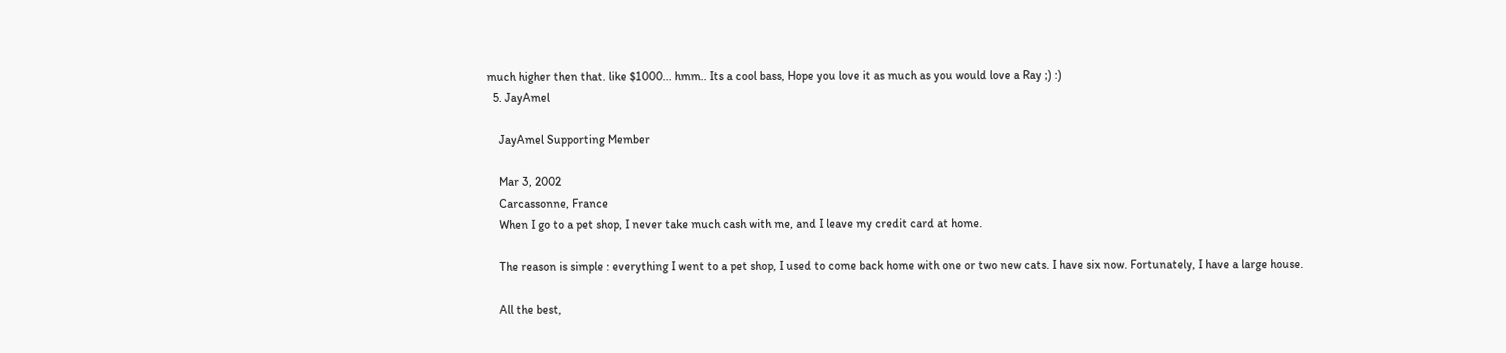much higher then that. like $1000... hmm.. Its a cool bass, Hope you love it as much as you would love a Ray ;) :)
  5. JayAmel

    JayAmel Supporting Member

    Mar 3, 2002
    Carcassonne, France
    When I go to a pet shop, I never take much cash with me, and I leave my credit card at home.

    The reason is simple : everything I went to a pet shop, I used to come back home with one or two new cats. I have six now. Fortunately, I have a large house.

    All the best,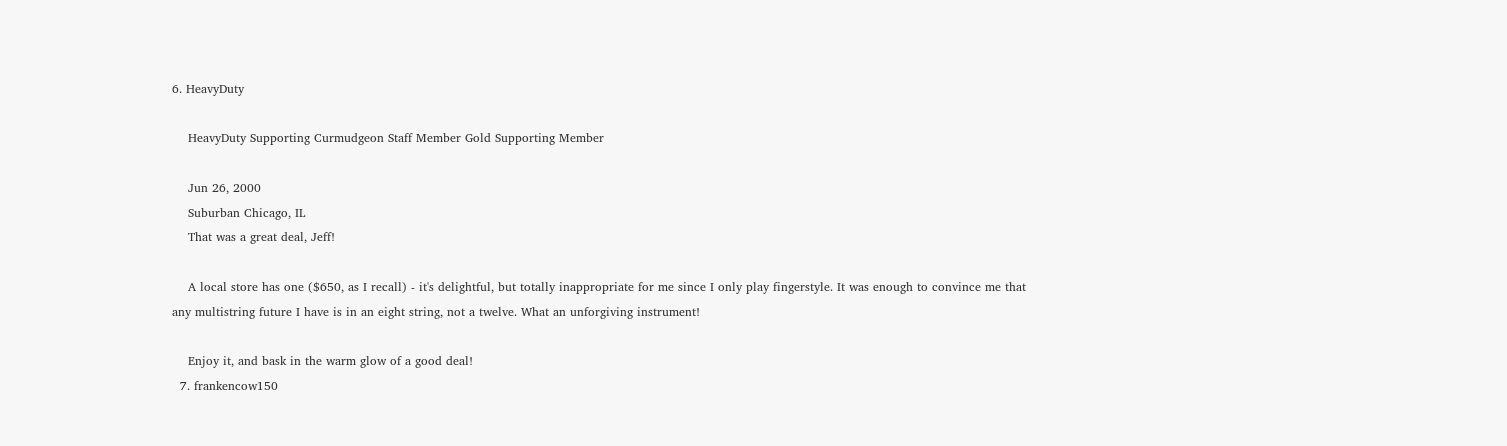6. HeavyDuty

    HeavyDuty Supporting Curmudgeon Staff Member Gold Supporting Member

    Jun 26, 2000
    Suburban Chicago, IL
    That was a great deal, Jeff!

    A local store has one ($650, as I recall) - it's delightful, but totally inappropriate for me since I only play fingerstyle. It was enough to convince me that any multistring future I have is in an eight string, not a twelve. What an unforgiving instrument!

    Enjoy it, and bask in the warm glow of a good deal!
  7. frankencow150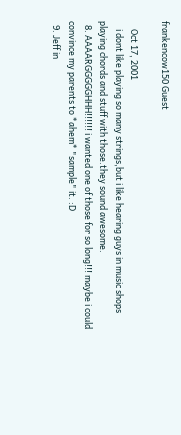frankencow150 Guest

    Oct 17, 2001
    i dont like playing so many strings,but i like hearing guys in music shops playing chords and stuff with those.they sound awesome.
  8. AAAARGGGGGHHH!!!!!! i wanted one of those for so long!!! maybe i could convince my parents to *ahem* "sample" it. :D
  9. Jeff in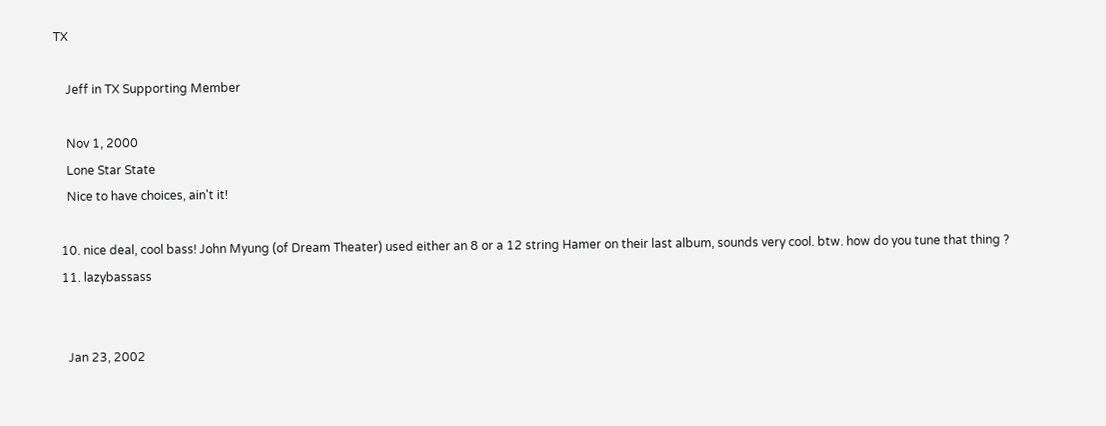TX

    Jeff in TX Supporting Member

    Nov 1, 2000
    Lone Star State
    Nice to have choices, ain't it!

  10. nice deal, cool bass! John Myung (of Dream Theater) used either an 8 or a 12 string Hamer on their last album, sounds very cool. btw. how do you tune that thing ?
  11. lazybassass


    Jan 23, 2002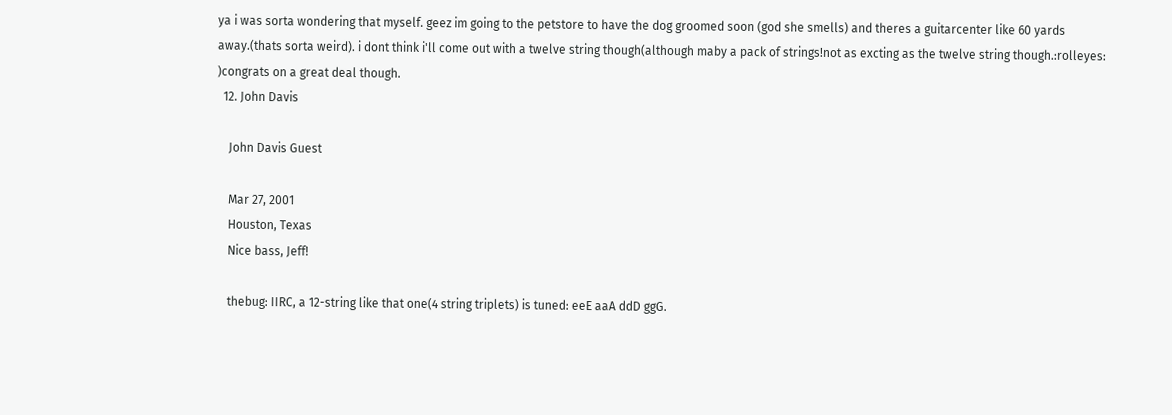ya i was sorta wondering that myself. geez im going to the petstore to have the dog groomed soon (god she smells) and theres a guitarcenter like 60 yards away.(thats sorta weird). i dont think i'll come out with a twelve string though(although maby a pack of strings!not as excting as the twelve string though.:rolleyes: )congrats on a great deal though.
  12. John Davis

    John Davis Guest

    Mar 27, 2001
    Houston, Texas
    Nice bass, Jeff!

    thebug: IIRC, a 12-string like that one(4 string triplets) is tuned: eeE aaA ddD ggG.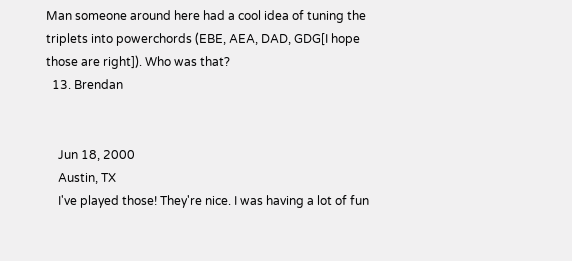Man someone around here had a cool idea of tuning the triplets into powerchords (EBE, AEA, DAD, GDG[I hope those are right]). Who was that?
  13. Brendan


    Jun 18, 2000
    Austin, TX
    I've played those! They're nice. I was having a lot of fun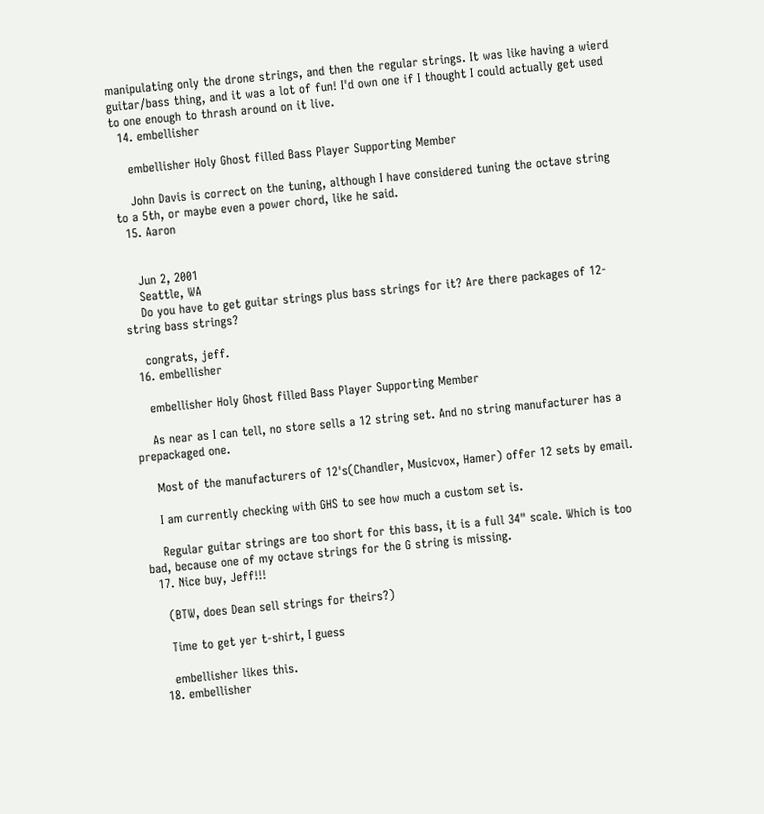manipulating only the drone strings, and then the regular strings. It was like having a wierd guitar/bass thing, and it was a lot of fun! I'd own one if I thought I could actually get used to one enough to thrash around on it live.
  14. embellisher

    embellisher Holy Ghost filled Bass Player Supporting Member

    John Davis is correct on the tuning, although I have considered tuning the octave string to a 5th, or maybe even a power chord, like he said.
  15. Aaron


    Jun 2, 2001
    Seattle, WA
    Do you have to get guitar strings plus bass strings for it? Are there packages of 12-string bass strings?

    congrats, jeff.
  16. embellisher

    embellisher Holy Ghost filled Bass Player Supporting Member

    As near as I can tell, no store sells a 12 string set. And no string manufacturer has a prepackaged one.

    Most of the manufacturers of 12's(Chandler, Musicvox, Hamer) offer 12 sets by email.

    I am currently checking with GHS to see how much a custom set is.

    Regular guitar strings are too short for this bass, it is a full 34" scale. Which is too bad, because one of my octave strings for the G string is missing.
  17. Nice buy, Jeff!!!

    (BTW, does Dean sell strings for theirs?)

    Time to get yer t-shirt, I guess

    embellisher likes this.
  18. embellisher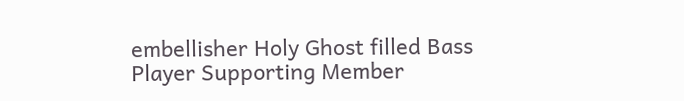embellisher Holy Ghost filled Bass Player Supporting Member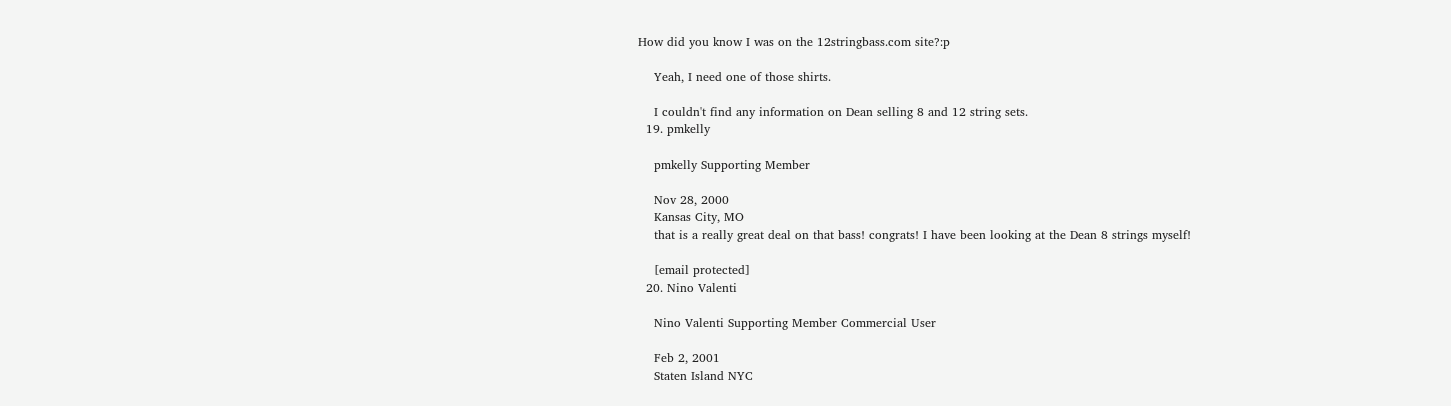How did you know I was on the 12stringbass.com site?:p

    Yeah, I need one of those shirts.

    I couldn't find any information on Dean selling 8 and 12 string sets.
  19. pmkelly

    pmkelly Supporting Member

    Nov 28, 2000
    Kansas City, MO
    that is a really great deal on that bass! congrats! I have been looking at the Dean 8 strings myself!

    [email protected]
  20. Nino Valenti

    Nino Valenti Supporting Member Commercial User

    Feb 2, 2001
    Staten Island NYC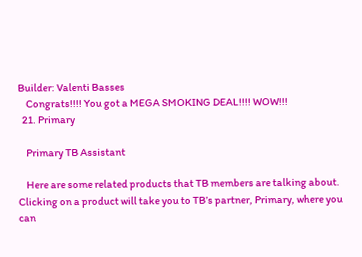Builder: Valenti Basses
    Congrats!!!! You got a MEGA SMOKING DEAL!!!! WOW!!!
  21. Primary

    Primary TB Assistant

    Here are some related products that TB members are talking about. Clicking on a product will take you to TB’s partner, Primary, where you can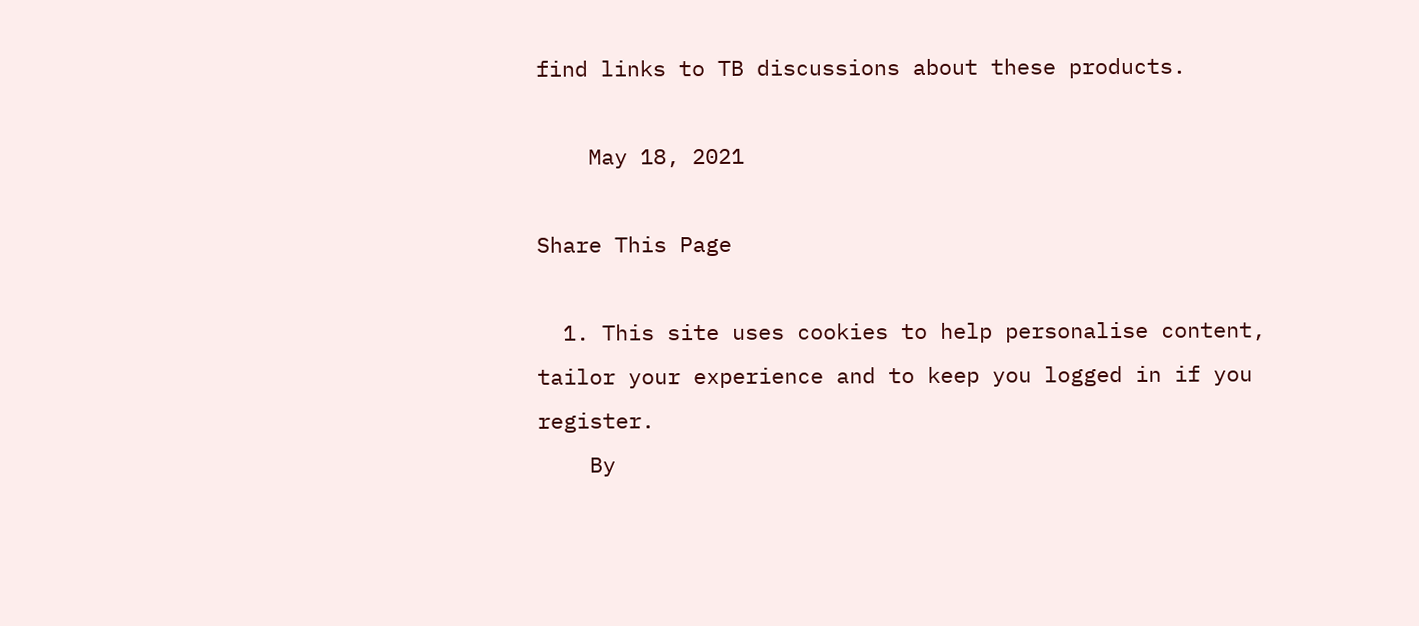find links to TB discussions about these products.

    May 18, 2021

Share This Page

  1. This site uses cookies to help personalise content, tailor your experience and to keep you logged in if you register.
    By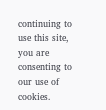continuing to use this site, you are consenting to our use of cookies.